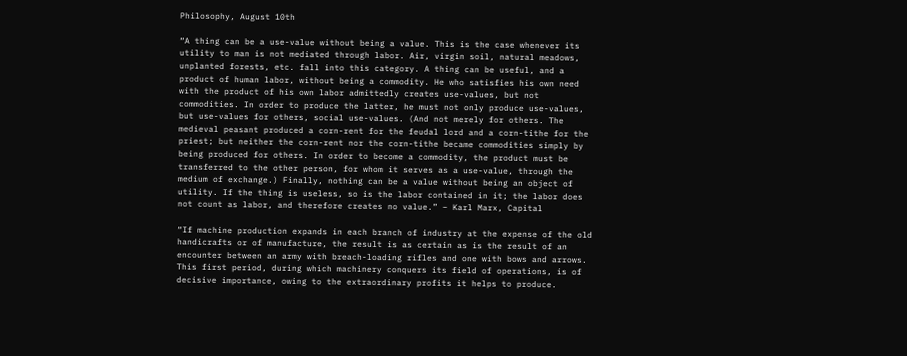Philosophy, August 10th

“A thing can be a use-value without being a value. This is the case whenever its utility to man is not mediated through labor. Air, virgin soil, natural meadows, unplanted forests, etc. fall into this category. A thing can be useful, and a product of human labor, without being a commodity. He who satisfies his own need with the product of his own labor admittedly creates use-values, but not commodities. In order to produce the latter, he must not only produce use-values, but use-values for others, social use-values. (And not merely for others. The medieval peasant produced a corn-rent for the feudal lord and a corn-tithe for the priest; but neither the corn-rent nor the corn-tithe became commodities simply by being produced for others. In order to become a commodity, the product must be transferred to the other person, for whom it serves as a use-value, through the medium of exchange.) Finally, nothing can be a value without being an object of utility. If the thing is useless, so is the labor contained in it; the labor does not count as labor, and therefore creates no value.” – Karl Marx, Capital

“If machine production expands in each branch of industry at the expense of the old handicrafts or of manufacture, the result is as certain as is the result of an encounter between an army with breach-loading rifles and one with bows and arrows. This first period, during which machinery conquers its field of operations, is of decisive importance, owing to the extraordinary profits it helps to produce.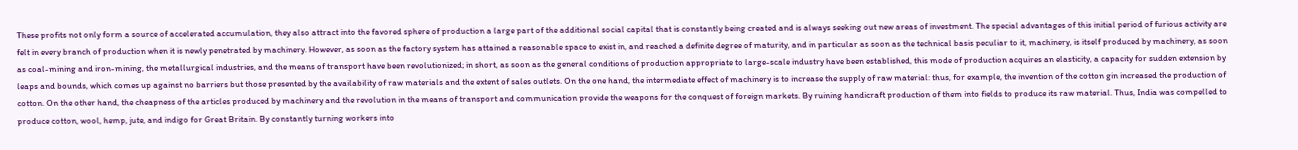These profits not only form a source of accelerated accumulation, they also attract into the favored sphere of production a large part of the additional social capital that is constantly being created and is always seeking out new areas of investment. The special advantages of this initial period of furious activity are felt in every branch of production when it is newly penetrated by machinery. However, as soon as the factory system has attained a reasonable space to exist in, and reached a definite degree of maturity, and in particular as soon as the technical basis peculiar to it, machinery, is itself produced by machinery, as soon as coal-mining and iron-mining, the metallurgical industries, and the means of transport have been revolutionized; in short, as soon as the general conditions of production appropriate to large-scale industry have been established, this mode of production acquires an elasticity, a capacity for sudden extension by leaps and bounds, which comes up against no barriers but those presented by the availability of raw materials and the extent of sales outlets. On the one hand, the intermediate effect of machinery is to increase the supply of raw material: thus, for example, the invention of the cotton gin increased the production of cotton. On the other hand, the cheapness of the articles produced by machinery and the revolution in the means of transport and communication provide the weapons for the conquest of foreign markets. By ruining handicraft production of them into fields to produce its raw material. Thus, India was compelled to produce cotton, wool, hemp, jute, and indigo for Great Britain. By constantly turning workers into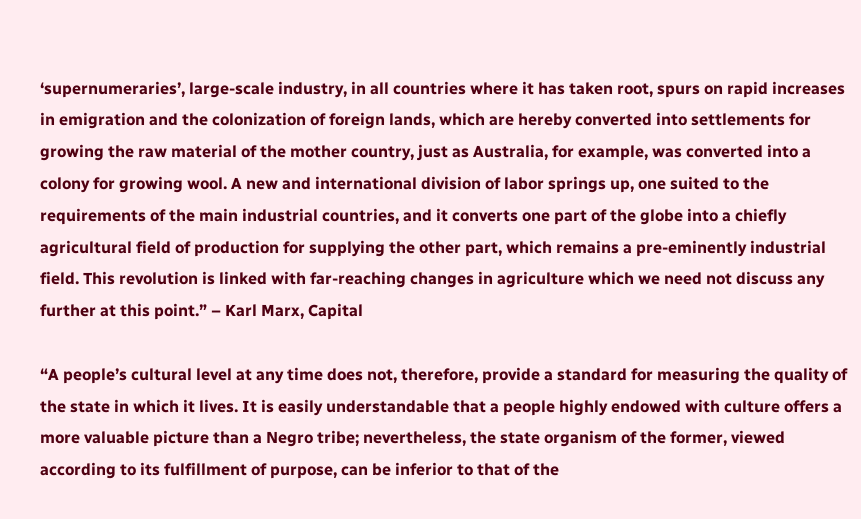‘supernumeraries’, large-scale industry, in all countries where it has taken root, spurs on rapid increases in emigration and the colonization of foreign lands, which are hereby converted into settlements for growing the raw material of the mother country, just as Australia, for example, was converted into a colony for growing wool. A new and international division of labor springs up, one suited to the requirements of the main industrial countries, and it converts one part of the globe into a chiefly agricultural field of production for supplying the other part, which remains a pre-eminently industrial field. This revolution is linked with far-reaching changes in agriculture which we need not discuss any further at this point.” – Karl Marx, Capital

“A people’s cultural level at any time does not, therefore, provide a standard for measuring the quality of the state in which it lives. It is easily understandable that a people highly endowed with culture offers a more valuable picture than a Negro tribe; nevertheless, the state organism of the former, viewed according to its fulfillment of purpose, can be inferior to that of the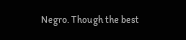Negro. Though the best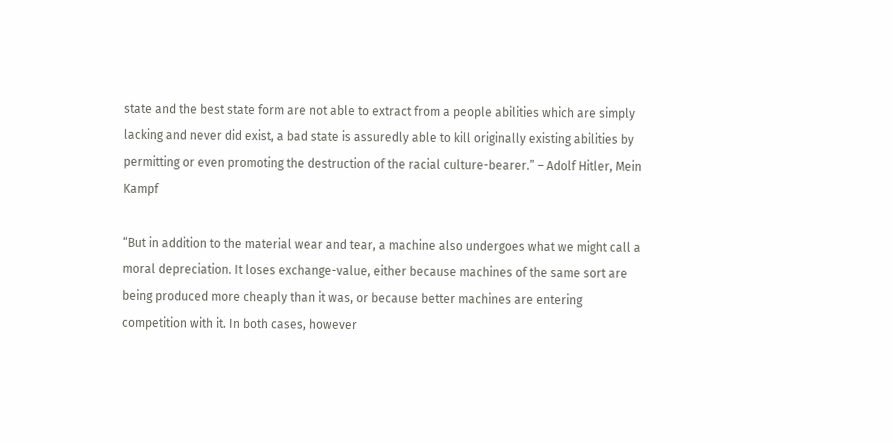state and the best state form are not able to extract from a people abilities which are simply lacking and never did exist, a bad state is assuredly able to kill originally existing abilities by permitting or even promoting the destruction of the racial culture-bearer.” – Adolf Hitler, Mein Kampf

“But in addition to the material wear and tear, a machine also undergoes what we might call a moral depreciation. It loses exchange-value, either because machines of the same sort are being produced more cheaply than it was, or because better machines are entering competition with it. In both cases, however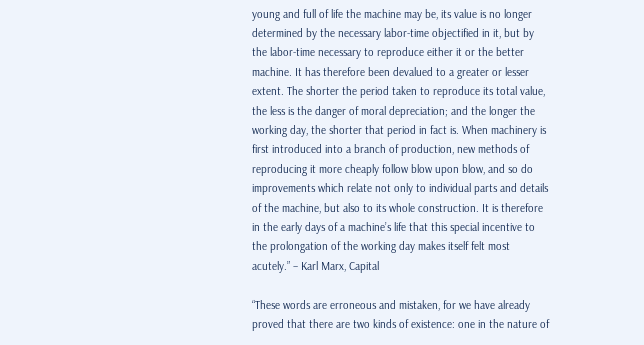young and full of life the machine may be, its value is no longer determined by the necessary labor-time objectified in it, but by the labor-time necessary to reproduce either it or the better machine. It has therefore been devalued to a greater or lesser extent. The shorter the period taken to reproduce its total value, the less is the danger of moral depreciation; and the longer the working day, the shorter that period in fact is. When machinery is first introduced into a branch of production, new methods of reproducing it more cheaply follow blow upon blow, and so do improvements which relate not only to individual parts and details of the machine, but also to its whole construction. It is therefore in the early days of a machine’s life that this special incentive to the prolongation of the working day makes itself felt most acutely.” – Karl Marx, Capital

“These words are erroneous and mistaken, for we have already proved that there are two kinds of existence: one in the nature of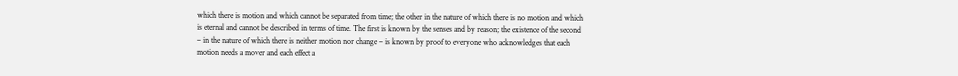which there is motion and which cannot be separated from time; the other in the nature of which there is no motion and which is eternal and cannot be described in terms of time. The first is known by the senses and by reason; the existence of the second – in the nature of which there is neither motion nor change – is known by proof to everyone who acknowledges that each motion needs a mover and each effect a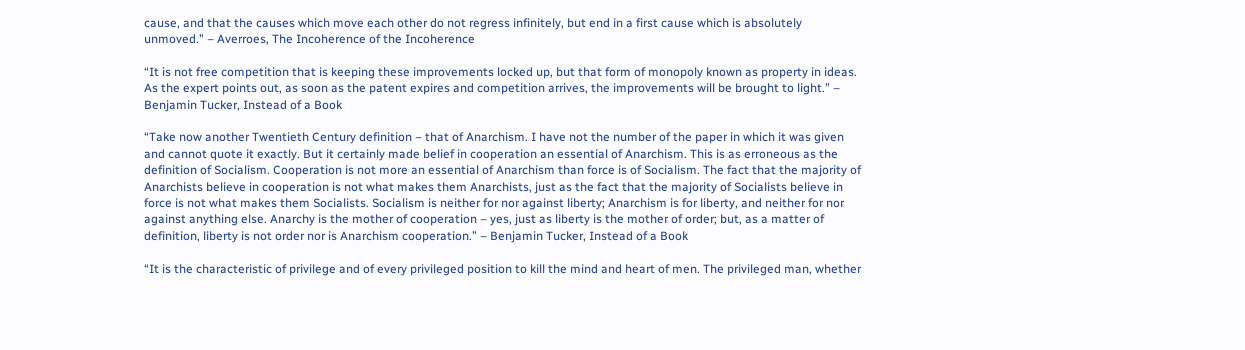cause, and that the causes which move each other do not regress infinitely, but end in a first cause which is absolutely unmoved.” – Averroes, The Incoherence of the Incoherence

“It is not free competition that is keeping these improvements locked up, but that form of monopoly known as property in ideas. As the expert points out, as soon as the patent expires and competition arrives, the improvements will be brought to light.” – Benjamin Tucker, Instead of a Book

“Take now another Twentieth Century definition – that of Anarchism. I have not the number of the paper in which it was given and cannot quote it exactly. But it certainly made belief in cooperation an essential of Anarchism. This is as erroneous as the definition of Socialism. Cooperation is not more an essential of Anarchism than force is of Socialism. The fact that the majority of Anarchists believe in cooperation is not what makes them Anarchists, just as the fact that the majority of Socialists believe in force is not what makes them Socialists. Socialism is neither for nor against liberty; Anarchism is for liberty, and neither for nor against anything else. Anarchy is the mother of cooperation – yes, just as liberty is the mother of order; but, as a matter of definition, liberty is not order nor is Anarchism cooperation.” – Benjamin Tucker, Instead of a Book

“It is the characteristic of privilege and of every privileged position to kill the mind and heart of men. The privileged man, whether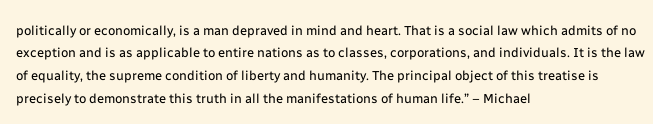politically or economically, is a man depraved in mind and heart. That is a social law which admits of no exception and is as applicable to entire nations as to classes, corporations, and individuals. It is the law of equality, the supreme condition of liberty and humanity. The principal object of this treatise is precisely to demonstrate this truth in all the manifestations of human life.” – Michael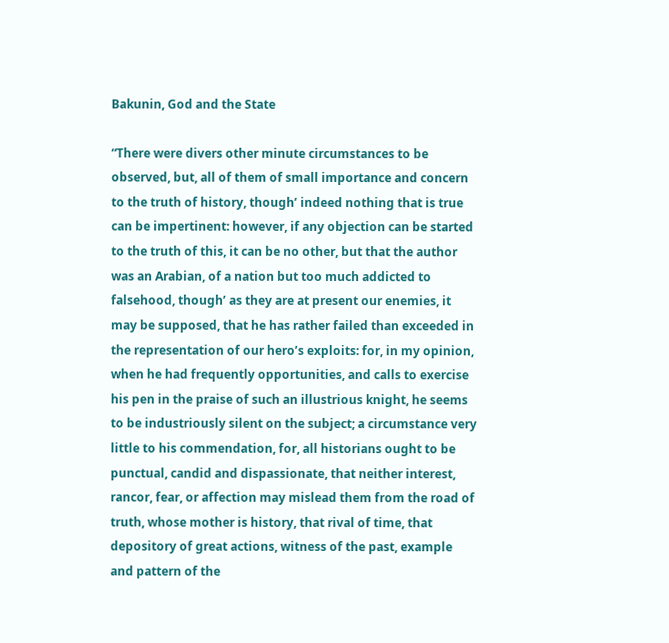Bakunin, God and the State

“There were divers other minute circumstances to be observed, but, all of them of small importance and concern to the truth of history, though’ indeed nothing that is true can be impertinent: however, if any objection can be started to the truth of this, it can be no other, but that the author was an Arabian, of a nation but too much addicted to falsehood, though’ as they are at present our enemies, it may be supposed, that he has rather failed than exceeded in the representation of our hero’s exploits: for, in my opinion, when he had frequently opportunities, and calls to exercise his pen in the praise of such an illustrious knight, he seems to be industriously silent on the subject; a circumstance very little to his commendation, for, all historians ought to be punctual, candid and dispassionate, that neither interest, rancor, fear, or affection may mislead them from the road of truth, whose mother is history, that rival of time, that depository of great actions, witness of the past, example and pattern of the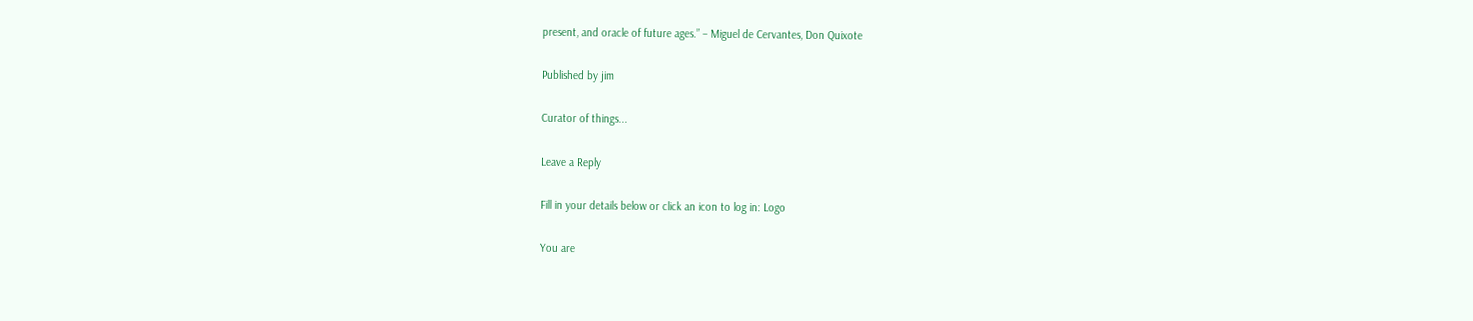present, and oracle of future ages.” – Miguel de Cervantes, Don Quixote

Published by jim

Curator of things...

Leave a Reply

Fill in your details below or click an icon to log in: Logo

You are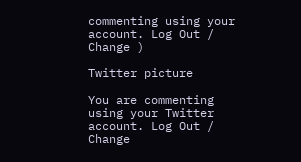commenting using your account. Log Out /  Change )

Twitter picture

You are commenting using your Twitter account. Log Out /  Change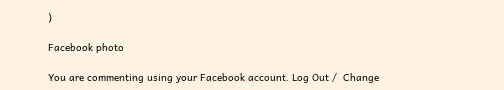)

Facebook photo

You are commenting using your Facebook account. Log Out /  Change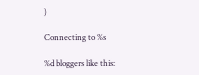)

Connecting to %s

%d bloggers like this: